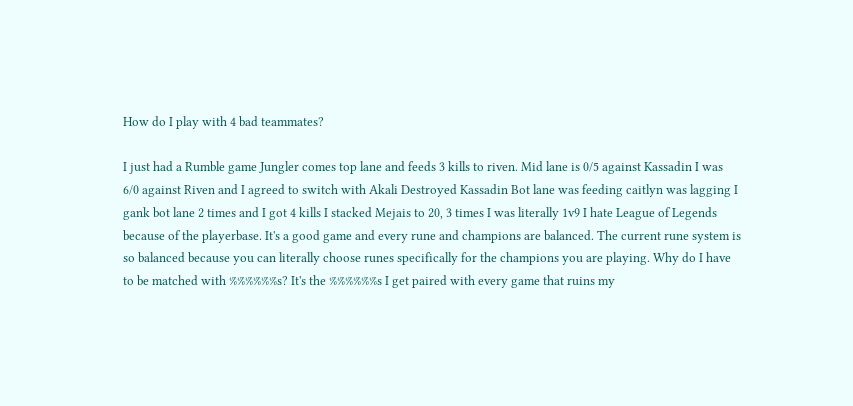How do I play with 4 bad teammates?

I just had a Rumble game Jungler comes top lane and feeds 3 kills to riven. Mid lane is 0/5 against Kassadin I was 6/0 against Riven and I agreed to switch with Akali Destroyed Kassadin Bot lane was feeding caitlyn was lagging I gank bot lane 2 times and I got 4 kills I stacked Mejais to 20, 3 times I was literally 1v9 I hate League of Legends because of the playerbase. It's a good game and every rune and champions are balanced. The current rune system is so balanced because you can literally choose runes specifically for the champions you are playing. Why do I have to be matched with %%%%%%s? It's the %%%%%%s I get paired with every game that ruins my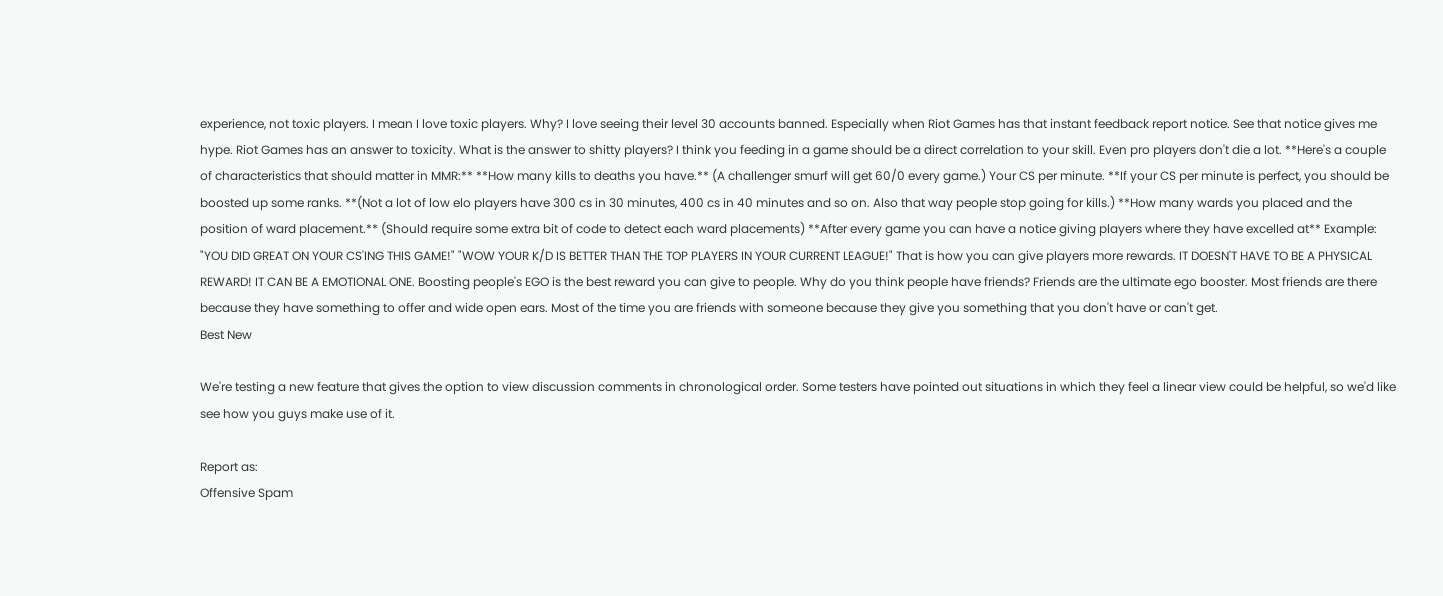experience, not toxic players. I mean I love toxic players. Why? I love seeing their level 30 accounts banned. Especially when Riot Games has that instant feedback report notice. See that notice gives me hype. Riot Games has an answer to toxicity. What is the answer to shitty players? I think you feeding in a game should be a direct correlation to your skill. Even pro players don't die a lot. **Here's a couple of characteristics that should matter in MMR:** **How many kills to deaths you have.** (A challenger smurf will get 60/0 every game.) Your CS per minute. **If your CS per minute is perfect, you should be boosted up some ranks. **(Not a lot of low elo players have 300 cs in 30 minutes, 400 cs in 40 minutes and so on. Also that way people stop going for kills.) **How many wards you placed and the position of ward placement.** (Should require some extra bit of code to detect each ward placements) **After every game you can have a notice giving players where they have excelled at** Example: "YOU DID GREAT ON YOUR CS'ING THIS GAME!" "WOW YOUR K/D IS BETTER THAN THE TOP PLAYERS IN YOUR CURRENT LEAGUE!" That is how you can give players more rewards. IT DOESN'T HAVE TO BE A PHYSICAL REWARD! IT CAN BE A EMOTIONAL ONE. Boosting people's EGO is the best reward you can give to people. Why do you think people have friends? Friends are the ultimate ego booster. Most friends are there because they have something to offer and wide open ears. Most of the time you are friends with someone because they give you something that you don't have or can't get.
Best New

We're testing a new feature that gives the option to view discussion comments in chronological order. Some testers have pointed out situations in which they feel a linear view could be helpful, so we'd like see how you guys make use of it.

Report as:
Offensive Spam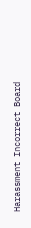Harassment Incorrect Board